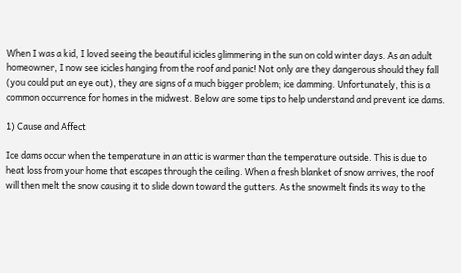When I was a kid, I loved seeing the beautiful icicles glimmering in the sun on cold winter days. As an adult homeowner, I now see icicles hanging from the roof and panic! Not only are they dangerous should they fall (you could put an eye out), they are signs of a much bigger problem; ice damming. Unfortunately, this is a common occurrence for homes in the midwest. Below are some tips to help understand and prevent ice dams.

1) Cause and Affect

Ice dams occur when the temperature in an attic is warmer than the temperature outside. This is due to heat loss from your home that escapes through the ceiling. When a fresh blanket of snow arrives, the roof will then melt the snow causing it to slide down toward the gutters. As the snowmelt finds its way to the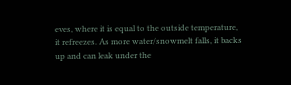eves, where it is equal to the outside temperature, it refreezes. As more water/snowmelt falls, it backs up and can leak under the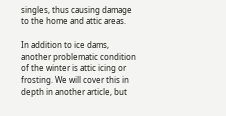singles, thus causing damage to the home and attic areas.

In addition to ice dams, another problematic condition of the winter is attic icing or frosting. We will cover this in depth in another article, but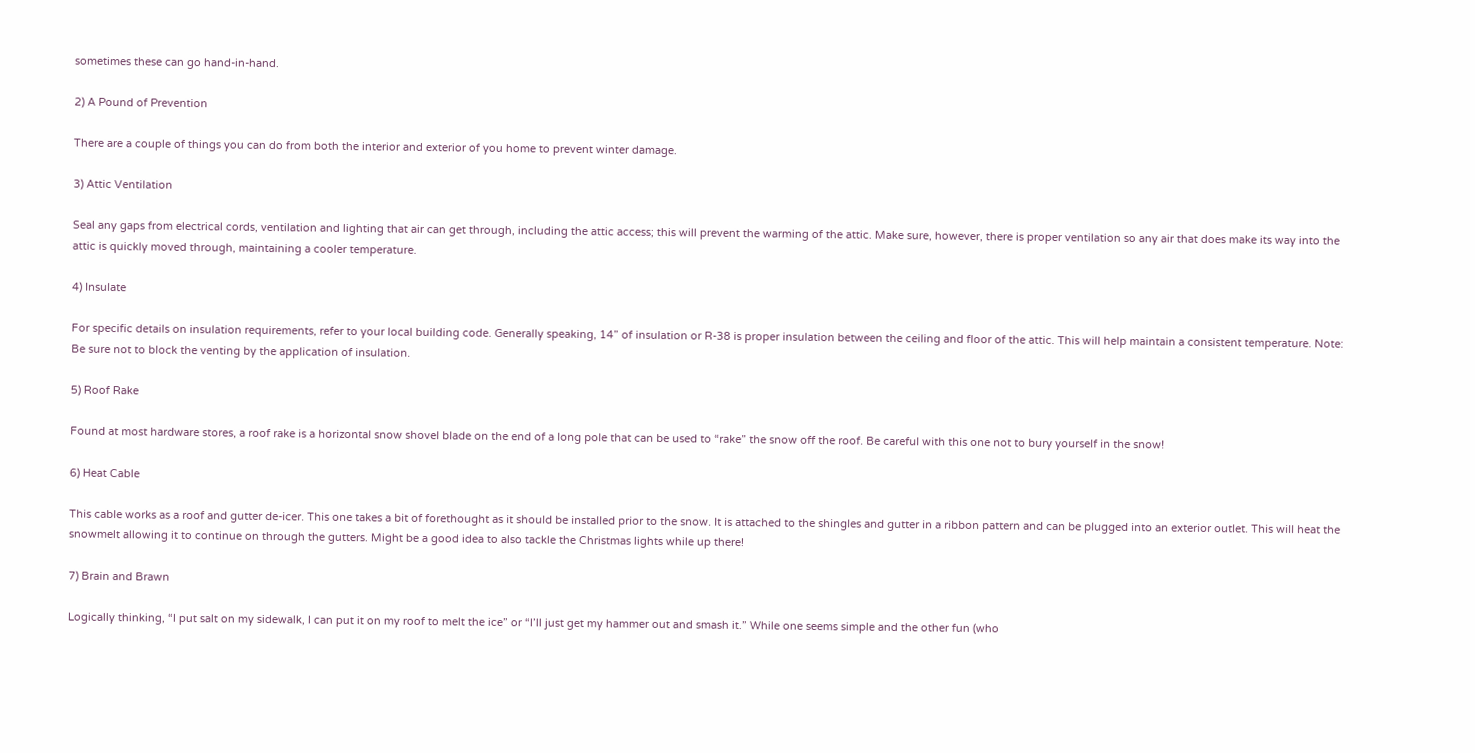sometimes these can go hand-in-hand.

2) A Pound of Prevention

There are a couple of things you can do from both the interior and exterior of you home to prevent winter damage.

3) Attic Ventilation

Seal any gaps from electrical cords, ventilation and lighting that air can get through, including the attic access; this will prevent the warming of the attic. Make sure, however, there is proper ventilation so any air that does make its way into the attic is quickly moved through, maintaining a cooler temperature.

4) Insulate

For specific details on insulation requirements, refer to your local building code. Generally speaking, 14” of insulation or R-38 is proper insulation between the ceiling and floor of the attic. This will help maintain a consistent temperature. Note: Be sure not to block the venting by the application of insulation.

5) Roof Rake

Found at most hardware stores, a roof rake is a horizontal snow shovel blade on the end of a long pole that can be used to “rake” the snow off the roof. Be careful with this one not to bury yourself in the snow!

6) Heat Cable

This cable works as a roof and gutter de-icer. This one takes a bit of forethought as it should be installed prior to the snow. It is attached to the shingles and gutter in a ribbon pattern and can be plugged into an exterior outlet. This will heat the snowmelt allowing it to continue on through the gutters. Might be a good idea to also tackle the Christmas lights while up there!

7) Brain and Brawn

Logically thinking, “I put salt on my sidewalk, I can put it on my roof to melt the ice” or “I’ll just get my hammer out and smash it.” While one seems simple and the other fun (who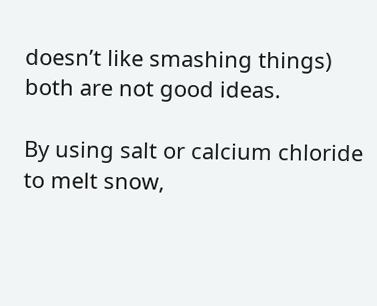doesn’t like smashing things) both are not good ideas.

By using salt or calcium chloride to melt snow,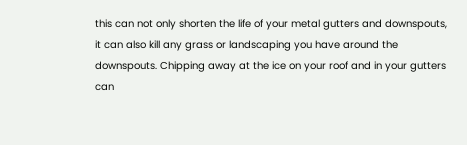this can not only shorten the life of your metal gutters and downspouts, it can also kill any grass or landscaping you have around the downspouts. Chipping away at the ice on your roof and in your gutters can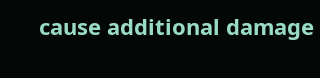cause additional damage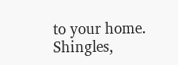to your home. Shingles,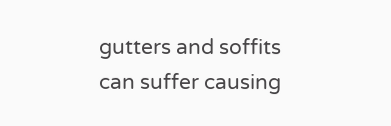gutters and soffits can suffer causing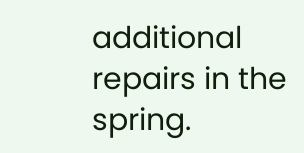additional repairs in the spring.